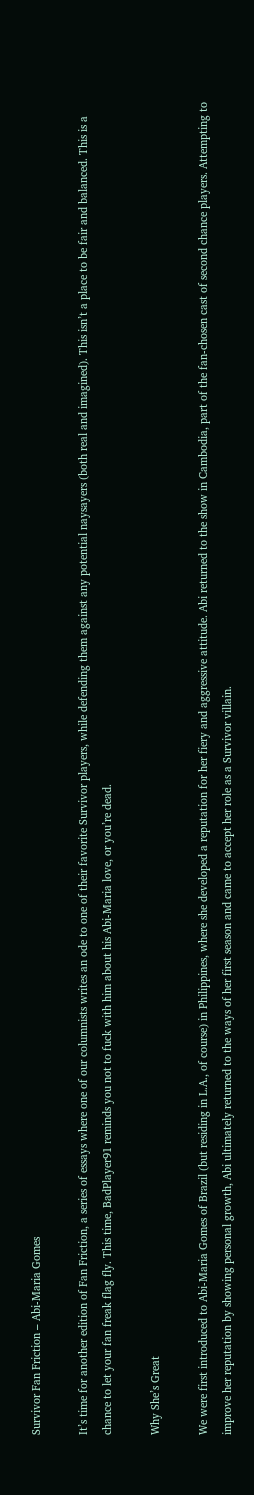Survivor Fan Friction – Abi-Maria Gomes

It’s time for another edition of Fan Friction, a series of essays where one of our columnists writes an ode to one of their favorite Survivor players, while defending them against any potential naysayers (both real and imagined). This isn’t a place to be fair and balanced. This is a chance to let your fan freak flag fly. This time, BadPlayer91 reminds you not to fuck with him about his Abi-Maria love, or you’re dead.

Why She’s Great

We were first introduced to Abi-Maria Gomes of Brazil (but residing in L.A., of course) in Philippines, where she developed a reputation for her fiery and aggressive attitude. Abi returned to the show in Cambodia, part of the fan-chosen cast of second chance players. Attempting to improve her reputation by showing personal growth, Abi ultimately returned to the ways of her first season and came to accept her role as a Survivor villain.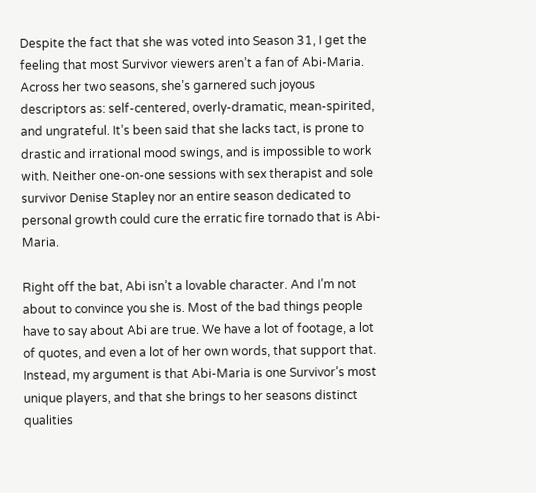Despite the fact that she was voted into Season 31, I get the feeling that most Survivor viewers aren’t a fan of Abi-Maria. Across her two seasons, she’s garnered such joyous descriptors as: self-centered, overly-dramatic, mean-spirited, and ungrateful. It’s been said that she lacks tact, is prone to drastic and irrational mood swings, and is impossible to work with. Neither one-on-one sessions with sex therapist and sole survivor Denise Stapley nor an entire season dedicated to personal growth could cure the erratic fire tornado that is Abi-Maria.

Right off the bat, Abi isn’t a lovable character. And I’m not about to convince you she is. Most of the bad things people have to say about Abi are true. We have a lot of footage, a lot of quotes, and even a lot of her own words, that support that. Instead, my argument is that Abi-Maria is one Survivor’s most unique players, and that she brings to her seasons distinct qualities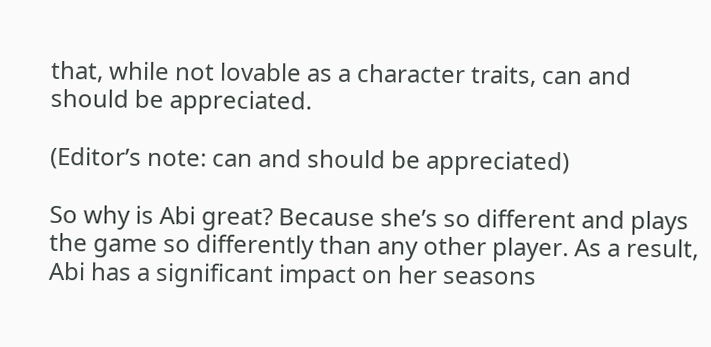that, while not lovable as a character traits, can and should be appreciated.

(Editor’s note: can and should be appreciated)

So why is Abi great? Because she’s so different and plays the game so differently than any other player. As a result, Abi has a significant impact on her seasons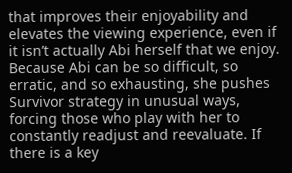that improves their enjoyability and elevates the viewing experience, even if it isn’t actually Abi herself that we enjoy. Because Abi can be so difficult, so erratic, and so exhausting, she pushes Survivor strategy in unusual ways, forcing those who play with her to constantly readjust and reevaluate. If there is a key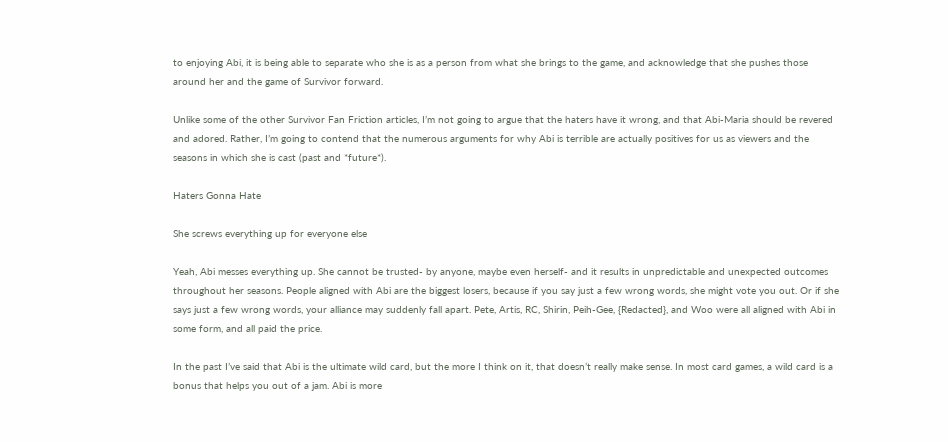to enjoying Abi, it is being able to separate who she is as a person from what she brings to the game, and acknowledge that she pushes those around her and the game of Survivor forward.

Unlike some of the other Survivor Fan Friction articles, I’m not going to argue that the haters have it wrong, and that Abi-Maria should be revered and adored. Rather, I’m going to contend that the numerous arguments for why Abi is terrible are actually positives for us as viewers and the seasons in which she is cast (past and *future*).

Haters Gonna Hate

She screws everything up for everyone else

Yeah, Abi messes everything up. She cannot be trusted- by anyone, maybe even herself- and it results in unpredictable and unexpected outcomes throughout her seasons. People aligned with Abi are the biggest losers, because if you say just a few wrong words, she might vote you out. Or if she says just a few wrong words, your alliance may suddenly fall apart. Pete, Artis, RC, Shirin, Peih-Gee, {Redacted}, and Woo were all aligned with Abi in some form, and all paid the price.

In the past I’ve said that Abi is the ultimate wild card, but the more I think on it, that doesn’t really make sense. In most card games, a wild card is a bonus that helps you out of a jam. Abi is more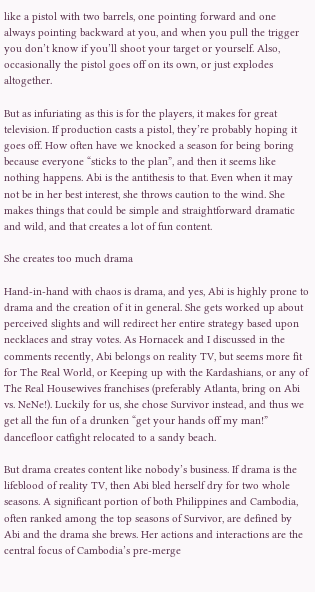like a pistol with two barrels, one pointing forward and one always pointing backward at you, and when you pull the trigger you don’t know if you’ll shoot your target or yourself. Also, occasionally the pistol goes off on its own, or just explodes altogether.

But as infuriating as this is for the players, it makes for great television. If production casts a pistol, they’re probably hoping it goes off. How often have we knocked a season for being boring because everyone “sticks to the plan”, and then it seems like nothing happens. Abi is the antithesis to that. Even when it may not be in her best interest, she throws caution to the wind. She makes things that could be simple and straightforward dramatic and wild, and that creates a lot of fun content.

She creates too much drama

Hand-in-hand with chaos is drama, and yes, Abi is highly prone to drama and the creation of it in general. She gets worked up about perceived slights and will redirect her entire strategy based upon necklaces and stray votes. As Hornacek and I discussed in the comments recently, Abi belongs on reality TV, but seems more fit for The Real World, or Keeping up with the Kardashians, or any of The Real Housewives franchises (preferably Atlanta, bring on Abi vs. NeNe!). Luckily for us, she chose Survivor instead, and thus we get all the fun of a drunken “get your hands off my man!” dancefloor catfight relocated to a sandy beach.

But drama creates content like nobody’s business. If drama is the lifeblood of reality TV, then Abi bled herself dry for two whole seasons. A significant portion of both Philippines and Cambodia, often ranked among the top seasons of Survivor, are defined by Abi and the drama she brews. Her actions and interactions are the central focus of Cambodia’s pre-merge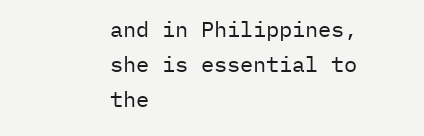and in Philippines, she is essential to the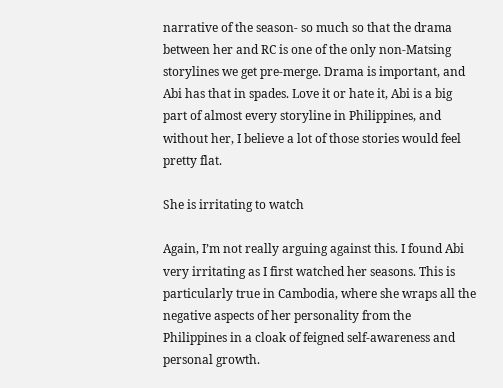narrative of the season- so much so that the drama between her and RC is one of the only non-Matsing storylines we get pre-merge. Drama is important, and Abi has that in spades. Love it or hate it, Abi is a big part of almost every storyline in Philippines, and without her, I believe a lot of those stories would feel pretty flat.

She is irritating to watch

Again, I’m not really arguing against this. I found Abi very irritating as I first watched her seasons. This is particularly true in Cambodia, where she wraps all the negative aspects of her personality from the Philippines in a cloak of feigned self-awareness and personal growth.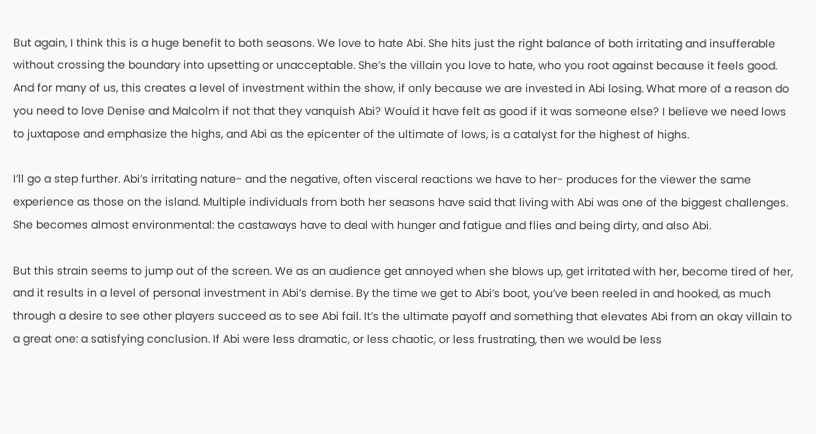But again, I think this is a huge benefit to both seasons. We love to hate Abi. She hits just the right balance of both irritating and insufferable without crossing the boundary into upsetting or unacceptable. She’s the villain you love to hate, who you root against because it feels good. And for many of us, this creates a level of investment within the show, if only because we are invested in Abi losing. What more of a reason do you need to love Denise and Malcolm if not that they vanquish Abi? Would it have felt as good if it was someone else? I believe we need lows to juxtapose and emphasize the highs, and Abi as the epicenter of the ultimate of lows, is a catalyst for the highest of highs.

I’ll go a step further. Abi’s irritating nature- and the negative, often visceral reactions we have to her- produces for the viewer the same experience as those on the island. Multiple individuals from both her seasons have said that living with Abi was one of the biggest challenges. She becomes almost environmental: the castaways have to deal with hunger and fatigue and flies and being dirty, and also Abi.

But this strain seems to jump out of the screen. We as an audience get annoyed when she blows up, get irritated with her, become tired of her, and it results in a level of personal investment in Abi’s demise. By the time we get to Abi’s boot, you’ve been reeled in and hooked, as much through a desire to see other players succeed as to see Abi fail. It’s the ultimate payoff and something that elevates Abi from an okay villain to a great one: a satisfying conclusion. If Abi were less dramatic, or less chaotic, or less frustrating, then we would be less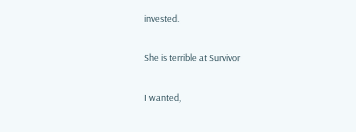invested.

She is terrible at Survivor

I wanted,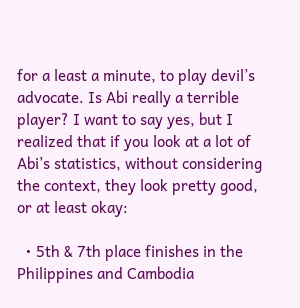for a least a minute, to play devil’s advocate. Is Abi really a terrible player? I want to say yes, but I realized that if you look at a lot of Abi’s statistics, without considering the context, they look pretty good, or at least okay:

  • 5th & 7th place finishes in the Philippines and Cambodia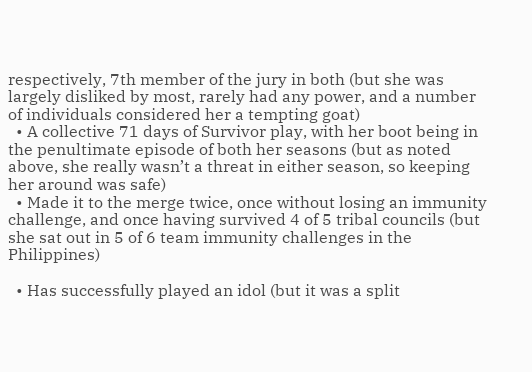respectively, 7th member of the jury in both (but she was largely disliked by most, rarely had any power, and a number of individuals considered her a tempting goat)
  • A collective 71 days of Survivor play, with her boot being in the penultimate episode of both her seasons (but as noted above, she really wasn’t a threat in either season, so keeping her around was safe)
  • Made it to the merge twice, once without losing an immunity challenge, and once having survived 4 of 5 tribal councils (but she sat out in 5 of 6 team immunity challenges in the Philippines)

  • Has successfully played an idol (but it was a split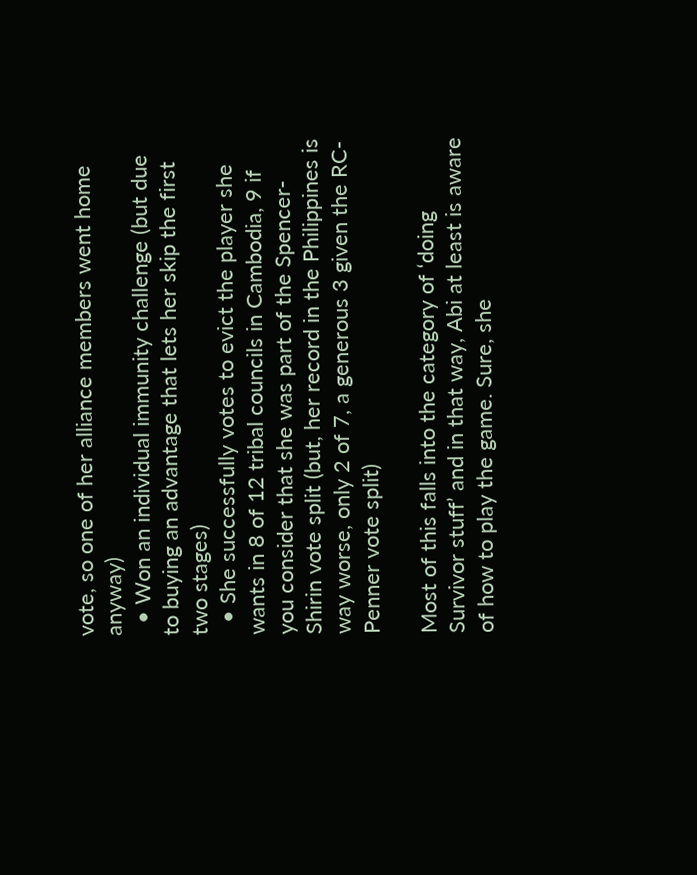vote, so one of her alliance members went home anyway)
  • Won an individual immunity challenge (but due to buying an advantage that lets her skip the first two stages)
  • She successfully votes to evict the player she wants in 8 of 12 tribal councils in Cambodia, 9 if you consider that she was part of the Spencer-Shirin vote split (but, her record in the Philippines is way worse, only 2 of 7, a generous 3 given the RC-Penner vote split)

Most of this falls into the category of ‘doing Survivor stuff’ and in that way, Abi at least is aware of how to play the game. Sure, she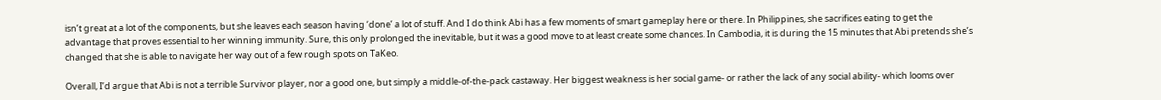isn’t great at a lot of the components, but she leaves each season having ‘done’ a lot of stuff. And I do think Abi has a few moments of smart gameplay here or there. In Philippines, she sacrifices eating to get the advantage that proves essential to her winning immunity. Sure, this only prolonged the inevitable, but it was a good move to at least create some chances. In Cambodia, it is during the 15 minutes that Abi pretends she’s changed that she is able to navigate her way out of a few rough spots on TaKeo.

Overall, I’d argue that Abi is not a terrible Survivor player, nor a good one, but simply a middle-of-the-pack castaway. Her biggest weakness is her social game- or rather the lack of any social ability- which looms over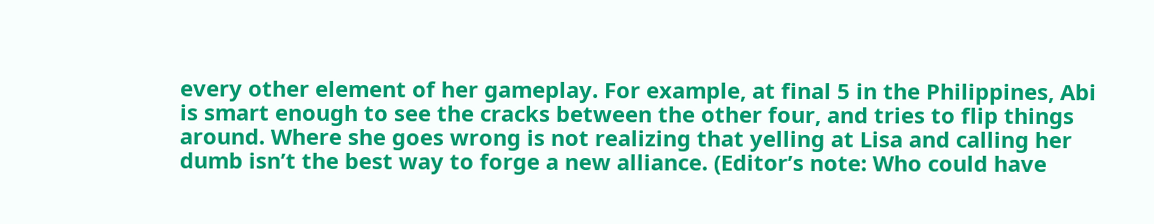every other element of her gameplay. For example, at final 5 in the Philippines, Abi is smart enough to see the cracks between the other four, and tries to flip things around. Where she goes wrong is not realizing that yelling at Lisa and calling her dumb isn’t the best way to forge a new alliance. (Editor’s note: Who could have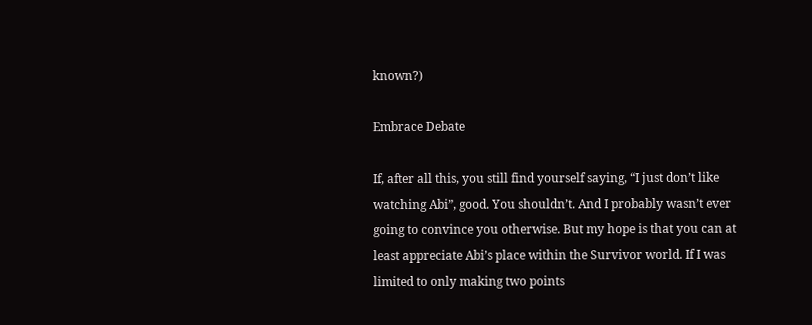known?)

Embrace Debate

If, after all this, you still find yourself saying, “I just don’t like watching Abi”, good. You shouldn’t. And I probably wasn’t ever going to convince you otherwise. But my hope is that you can at least appreciate Abi’s place within the Survivor world. If I was limited to only making two points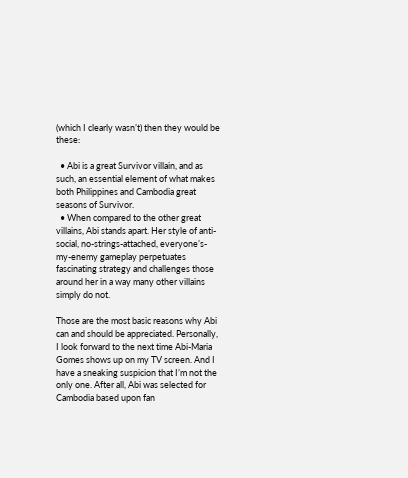(which I clearly wasn’t) then they would be these:

  • Abi is a great Survivor villain, and as such, an essential element of what makes both Philippines and Cambodia great seasons of Survivor.
  • When compared to the other great villains, Abi stands apart. Her style of anti-social, no-strings-attached, everyone’s-my-enemy gameplay perpetuates fascinating strategy and challenges those around her in a way many other villains simply do not.

Those are the most basic reasons why Abi can and should be appreciated. Personally, I look forward to the next time Abi-Maria Gomes shows up on my TV screen. And I have a sneaking suspicion that I’m not the only one. After all, Abi was selected for Cambodia based upon fan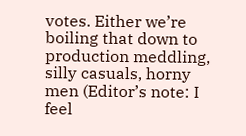votes. Either we’re boiling that down to production meddling, silly casuals, horny men (Editor’s note: I feel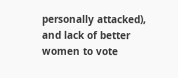personally attacked), and lack of better women to vote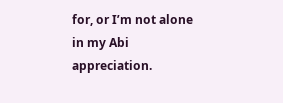for, or I’m not alone in my Abi appreciation.